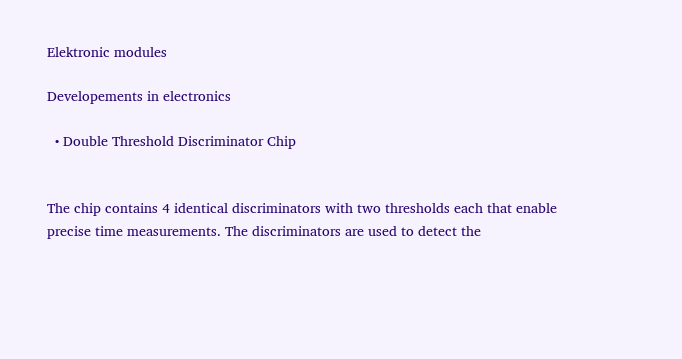Elektronic modules

Developements in electronics

  • Double Threshold Discriminator Chip


The chip contains 4 identical discriminators with two thresholds each that enable precise time measurements. The discriminators are used to detect the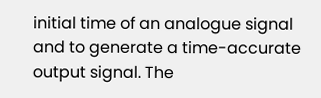initial time of an analogue signal and to generate a time-accurate output signal. The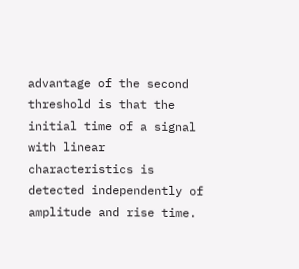advantage of the second threshold is that the initial time of a signal with linear characteristics is detected independently of amplitude and rise time.